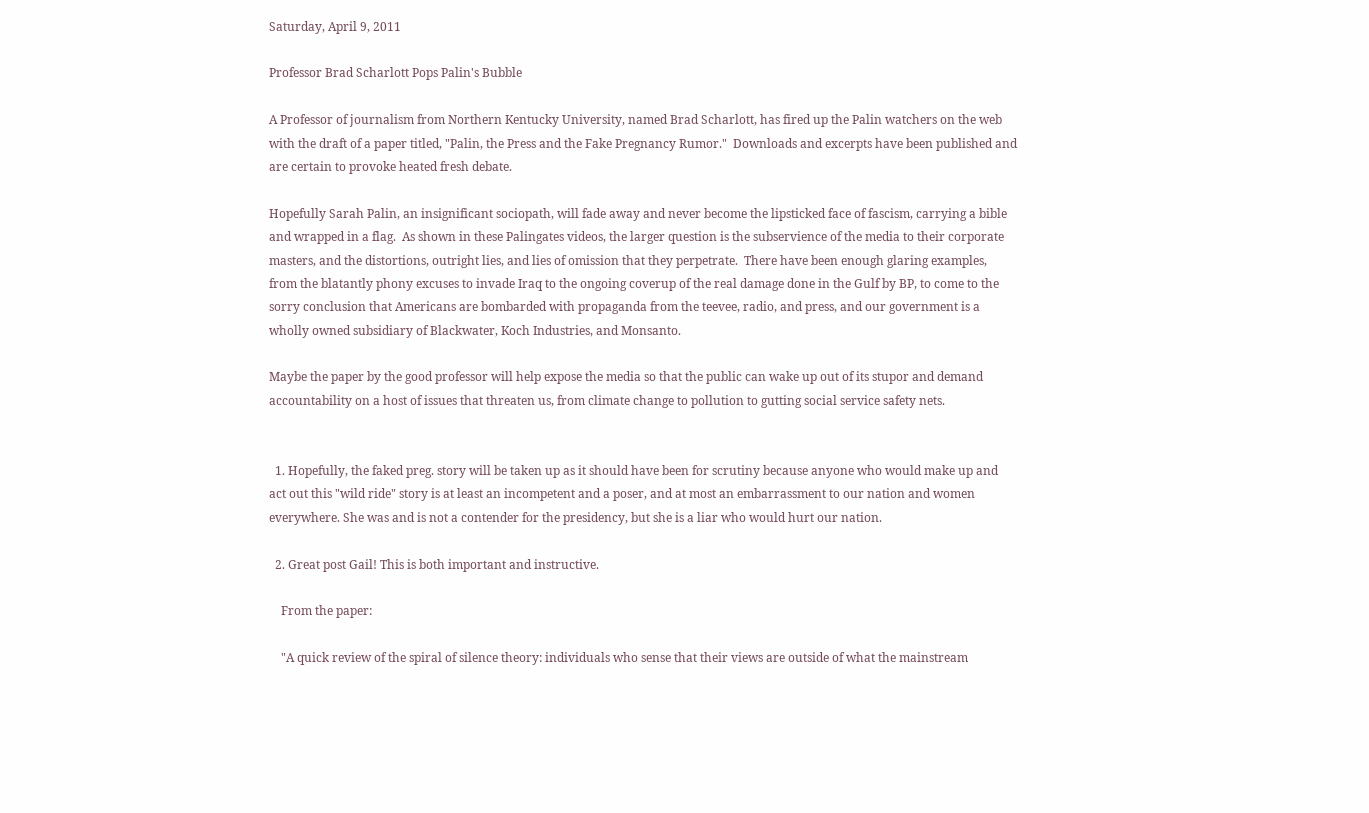Saturday, April 9, 2011

Professor Brad Scharlott Pops Palin's Bubble

A Professor of journalism from Northern Kentucky University, named Brad Scharlott, has fired up the Palin watchers on the web with the draft of a paper titled, "Palin, the Press and the Fake Pregnancy Rumor."  Downloads and excerpts have been published and are certain to provoke heated fresh debate.

Hopefully Sarah Palin, an insignificant sociopath, will fade away and never become the lipsticked face of fascism, carrying a bible and wrapped in a flag.  As shown in these Palingates videos, the larger question is the subservience of the media to their corporate masters, and the distortions, outright lies, and lies of omission that they perpetrate.  There have been enough glaring examples, from the blatantly phony excuses to invade Iraq to the ongoing coverup of the real damage done in the Gulf by BP, to come to the sorry conclusion that Americans are bombarded with propaganda from the teevee, radio, and press, and our government is a wholly owned subsidiary of Blackwater, Koch Industries, and Monsanto.

Maybe the paper by the good professor will help expose the media so that the public can wake up out of its stupor and demand accountability on a host of issues that threaten us, from climate change to pollution to gutting social service safety nets.


  1. Hopefully, the faked preg. story will be taken up as it should have been for scrutiny because anyone who would make up and act out this "wild ride" story is at least an incompetent and a poser, and at most an embarrassment to our nation and women everywhere. She was and is not a contender for the presidency, but she is a liar who would hurt our nation.

  2. Great post Gail! This is both important and instructive.

    From the paper:

    "A quick review of the spiral of silence theory: individuals who sense that their views are outside of what the mainstream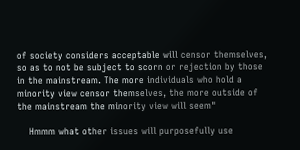of society considers acceptable will censor themselves, so as to not be subject to scorn or rejection by those in the mainstream. The more individuals who hold a minority view censor themselves, the more outside of the mainstream the minority view will seem"

    Hmmm what other issues will purposefully use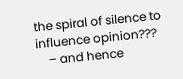the spiral of silence to influence opinion???
    – and hence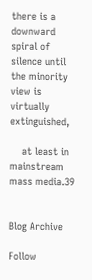there is a downward spiral of silence until the minority view is virtually extinguished,

    at least in mainstream mass media.39


Blog Archive

Follow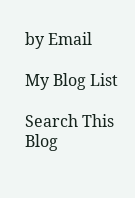by Email

My Blog List

Search This Blog